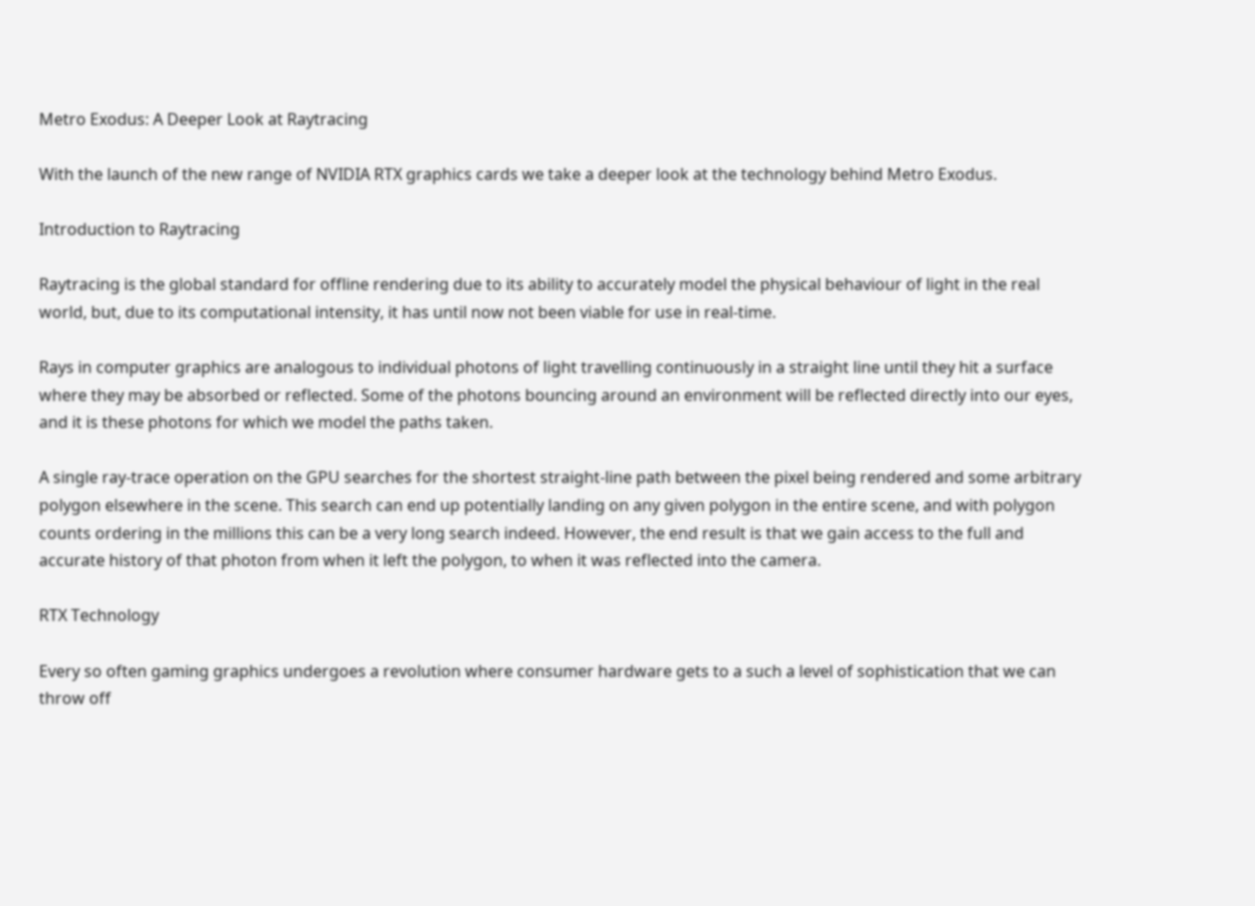Metro Exodus: A Deeper Look at Raytracing

With the launch of the new range of NVIDIA RTX graphics cards we take a deeper look at the technology behind Metro Exodus.

Introduction to Raytracing

Raytracing is the global standard for offline rendering due to its ability to accurately model the physical behaviour of light in the real world, but, due to its computational intensity, it has until now not been viable for use in real-time.

Rays in computer graphics are analogous to individual photons of light travelling continuously in a straight line until they hit a surface where they may be absorbed or reflected. Some of the photons bouncing around an environment will be reflected directly into our eyes, and it is these photons for which we model the paths taken.

A single ray-trace operation on the GPU searches for the shortest straight-line path between the pixel being rendered and some arbitrary polygon elsewhere in the scene. This search can end up potentially landing on any given polygon in the entire scene, and with polygon counts ordering in the millions this can be a very long search indeed. However, the end result is that we gain access to the full and accurate history of that photon from when it left the polygon, to when it was reflected into the camera.

RTX Technology

Every so often gaming graphics undergoes a revolution where consumer hardware gets to a such a level of sophistication that we can throw off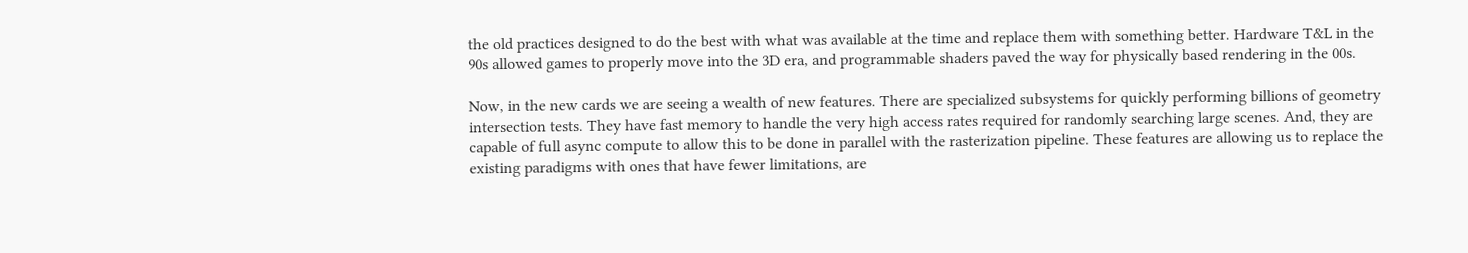the old practices designed to do the best with what was available at the time and replace them with something better. Hardware T&L in the 90s allowed games to properly move into the 3D era, and programmable shaders paved the way for physically based rendering in the 00s.

Now, in the new cards we are seeing a wealth of new features. There are specialized subsystems for quickly performing billions of geometry intersection tests. They have fast memory to handle the very high access rates required for randomly searching large scenes. And, they are capable of full async compute to allow this to be done in parallel with the rasterization pipeline. These features are allowing us to replace the existing paradigms with ones that have fewer limitations, are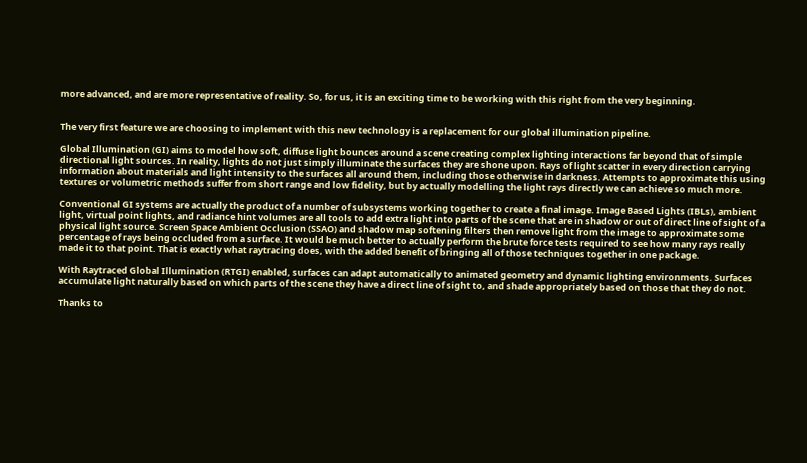more advanced, and are more representative of reality. So, for us, it is an exciting time to be working with this right from the very beginning.


The very first feature we are choosing to implement with this new technology is a replacement for our global illumination pipeline.

Global Illumination (GI) aims to model how soft, diffuse light bounces around a scene creating complex lighting interactions far beyond that of simple directional light sources. In reality, lights do not just simply illuminate the surfaces they are shone upon. Rays of light scatter in every direction carrying information about materials and light intensity to the surfaces all around them, including those otherwise in darkness. Attempts to approximate this using textures or volumetric methods suffer from short range and low fidelity, but by actually modelling the light rays directly we can achieve so much more.

Conventional GI systems are actually the product of a number of subsystems working together to create a final image. Image Based Lights (IBLs), ambient light, virtual point lights, and radiance hint volumes are all tools to add extra light into parts of the scene that are in shadow or out of direct line of sight of a physical light source. Screen Space Ambient Occlusion (SSAO) and shadow map softening filters then remove light from the image to approximate some percentage of rays being occluded from a surface. It would be much better to actually perform the brute force tests required to see how many rays really made it to that point. That is exactly what raytracing does, with the added benefit of bringing all of those techniques together in one package.

With Raytraced Global Illumination (RTGI) enabled, surfaces can adapt automatically to animated geometry and dynamic lighting environments. Surfaces accumulate light naturally based on which parts of the scene they have a direct line of sight to, and shade appropriately based on those that they do not.

Thanks to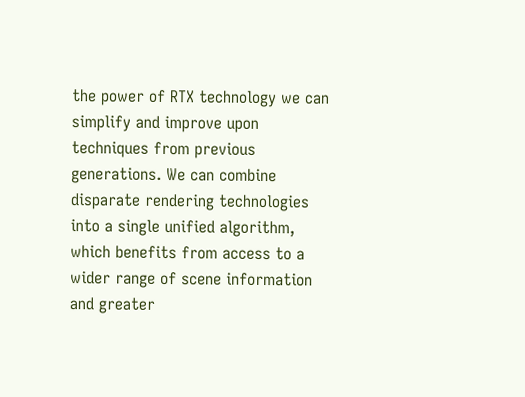the power of RTX technology we can simplify and improve upon techniques from previous generations. We can combine disparate rendering technologies into a single unified algorithm, which benefits from access to a wider range of scene information and greater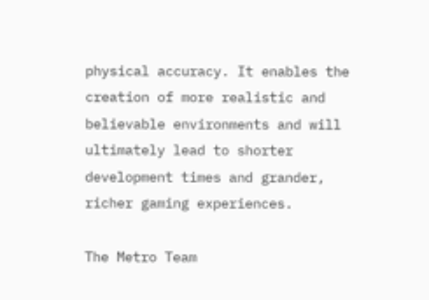physical accuracy. It enables the creation of more realistic and believable environments and will ultimately lead to shorter development times and grander, richer gaming experiences.

The Metro Team